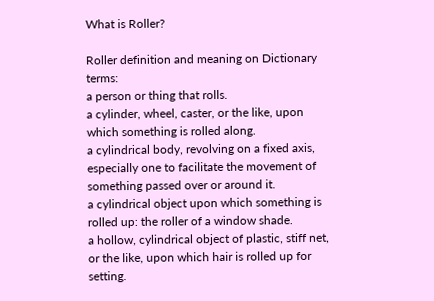What is Roller?

Roller definition and meaning on Dictionary terms:
a person or thing that rolls.
a cylinder, wheel, caster, or the like, upon which something is rolled along.
a cylindrical body, revolving on a fixed axis, especially one to facilitate the movement of something passed over or around it.
a cylindrical object upon which something is rolled up: the roller of a window shade.
a hollow, cylindrical object of plastic, stiff net, or the like, upon which hair is rolled up for setting.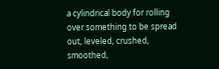a cylindrical body for rolling over something to be spread out, leveled, crushed, smoothed,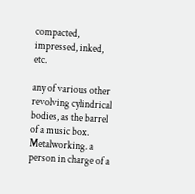compacted, impressed, inked, etc.

any of various other revolving cylindrical bodies, as the barrel of a music box.
Metalworking. a person in charge of a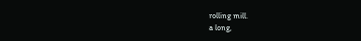rolling mill.
a long,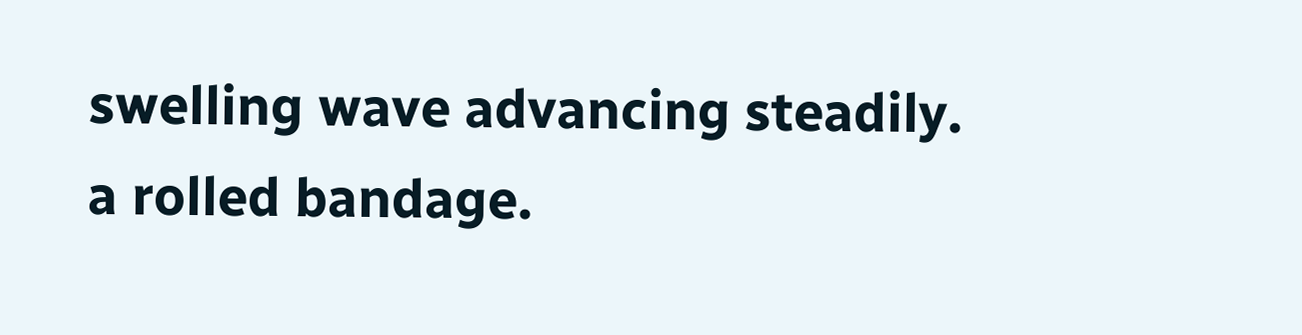swelling wave advancing steadily.
a rolled bandage.